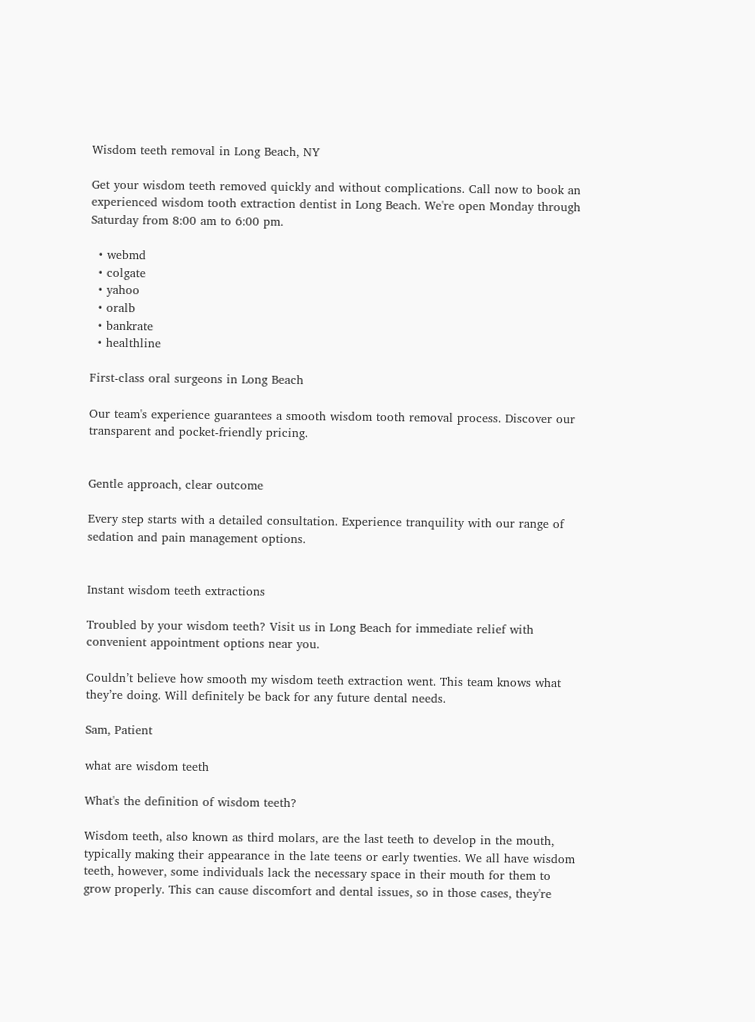Wisdom teeth removal in Long Beach, NY

Get your wisdom teeth removed quickly and without complications. Call now to book an experienced wisdom tooth extraction dentist in Long Beach. We're open Monday through Saturday from 8:00 am to 6:00 pm.

  • webmd
  • colgate
  • yahoo
  • oralb
  • bankrate
  • healthline

First-class oral surgeons in Long Beach

Our team's experience guarantees a smooth wisdom tooth removal process. Discover our transparent and pocket-friendly pricing.


Gentle approach, clear outcome

Every step starts with a detailed consultation. Experience tranquility with our range of sedation and pain management options.


Instant wisdom teeth extractions

Troubled by your wisdom teeth? Visit us in Long Beach for immediate relief with convenient appointment options near you.

Couldn’t believe how smooth my wisdom teeth extraction went. This team knows what they’re doing. Will definitely be back for any future dental needs.

Sam, Patient

what are wisdom teeth

What's the definition of wisdom teeth?

Wisdom teeth, also known as third molars, are the last teeth to develop in the mouth, typically making their appearance in the late teens or early twenties. We all have wisdom teeth, however, some individuals lack the necessary space in their mouth for them to grow properly. This can cause discomfort and dental issues, so in those cases, they're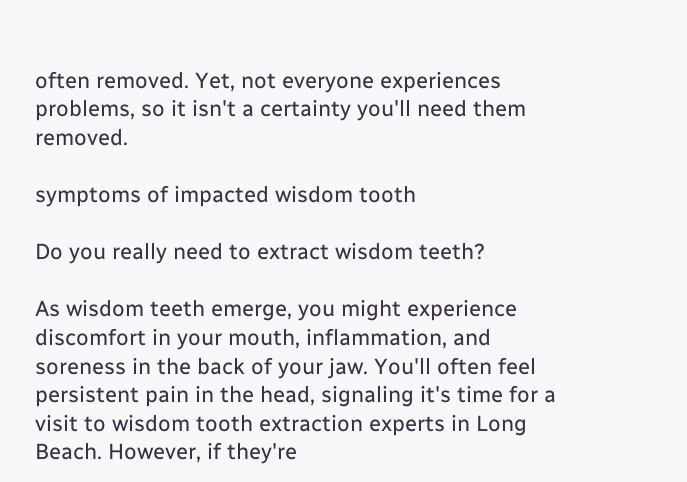often removed. Yet, not everyone experiences problems, so it isn't a certainty you'll need them removed.

symptoms of impacted wisdom tooth

Do you really need to extract wisdom teeth?

As wisdom teeth emerge, you might experience discomfort in your mouth, inflammation, and soreness in the back of your jaw. You'll often feel persistent pain in the head, signaling it's time for a visit to wisdom tooth extraction experts in Long Beach. However, if they're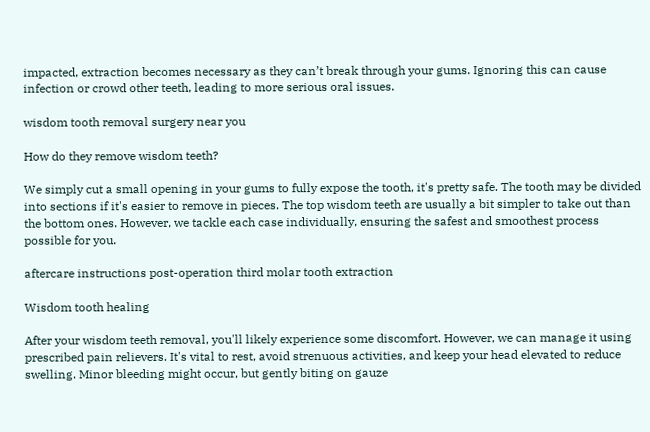impacted, extraction becomes necessary as they can’t break through your gums. Ignoring this can cause infection or crowd other teeth, leading to more serious oral issues.

wisdom tooth removal surgery near you

How do they remove wisdom teeth?

We simply cut a small opening in your gums to fully expose the tooth, it's pretty safe. The tooth may be divided into sections if it's easier to remove in pieces. The top wisdom teeth are usually a bit simpler to take out than the bottom ones. However, we tackle each case individually, ensuring the safest and smoothest process possible for you.

aftercare instructions post-operation third molar tooth extraction

Wisdom tooth healing

After your wisdom teeth removal, you'll likely experience some discomfort. However, we can manage it using prescribed pain relievers. It's vital to rest, avoid strenuous activities, and keep your head elevated to reduce swelling. Minor bleeding might occur, but gently biting on gauze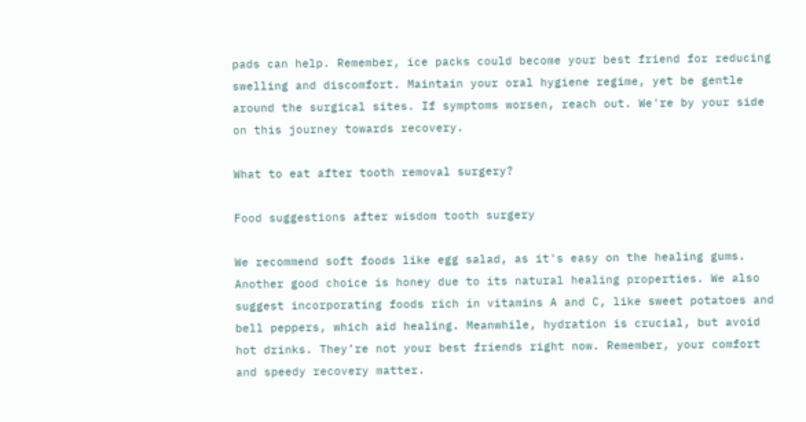pads can help. Remember, ice packs could become your best friend for reducing swelling and discomfort. Maintain your oral hygiene regime, yet be gentle around the surgical sites. If symptoms worsen, reach out. We're by your side on this journey towards recovery.

What to eat after tooth removal surgery?

Food suggestions after wisdom tooth surgery

We recommend soft foods like egg salad, as it's easy on the healing gums. Another good choice is honey due to its natural healing properties. We also suggest incorporating foods rich in vitamins A and C, like sweet potatoes and bell peppers, which aid healing. Meanwhile, hydration is crucial, but avoid hot drinks. They’re not your best friends right now. Remember, your comfort and speedy recovery matter.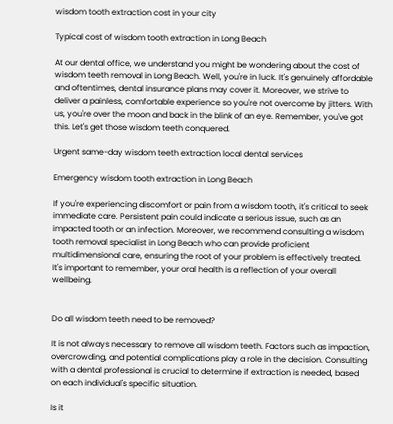wisdom tooth extraction cost in your city

Typical cost of wisdom tooth extraction in Long Beach

At our dental office, we understand you might be wondering about the cost of wisdom teeth removal in Long Beach. Well, you're in luck. It's genuinely affordable and oftentimes, dental insurance plans may cover it. Moreover, we strive to deliver a painless, comfortable experience so you're not overcome by jitters. With us, you're over the moon and back in the blink of an eye. Remember, you've got this. Let's get those wisdom teeth conquered.

Urgent same-day wisdom teeth extraction local dental services

Emergency wisdom tooth extraction in Long Beach

If you're experiencing discomfort or pain from a wisdom tooth, it's critical to seek immediate care. Persistent pain could indicate a serious issue, such as an impacted tooth or an infection. Moreover, we recommend consulting a wisdom tooth removal specialist in Long Beach who can provide proficient multidimensional care, ensuring the root of your problem is effectively treated. It's important to remember, your oral health is a reflection of your overall wellbeing.


Do all wisdom teeth need to be removed?

It is not always necessary to remove all wisdom teeth. Factors such as impaction, overcrowding, and potential complications play a role in the decision. Consulting with a dental professional is crucial to determine if extraction is needed, based on each individual's specific situation.

Is it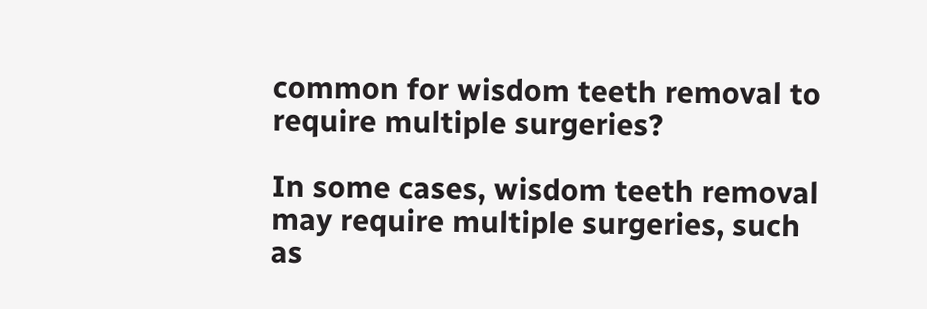common for wisdom teeth removal to require multiple surgeries?

In some cases, wisdom teeth removal may require multiple surgeries, such as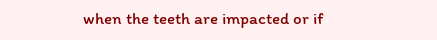when the teeth are impacted or if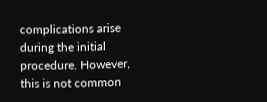complications arise during the initial procedure. However, this is not common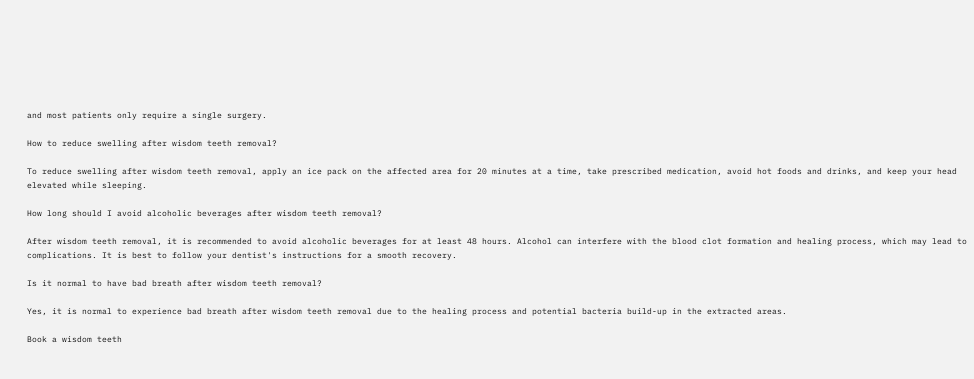and most patients only require a single surgery.

How to reduce swelling after wisdom teeth removal?

To reduce swelling after wisdom teeth removal, apply an ice pack on the affected area for 20 minutes at a time, take prescribed medication, avoid hot foods and drinks, and keep your head elevated while sleeping.

How long should I avoid alcoholic beverages after wisdom teeth removal?

After wisdom teeth removal, it is recommended to avoid alcoholic beverages for at least 48 hours. Alcohol can interfere with the blood clot formation and healing process, which may lead to complications. It is best to follow your dentist's instructions for a smooth recovery.

Is it normal to have bad breath after wisdom teeth removal?

Yes, it is normal to experience bad breath after wisdom teeth removal due to the healing process and potential bacteria build-up in the extracted areas.

Book a wisdom teeth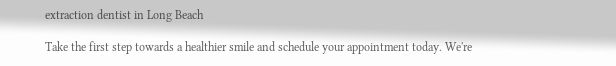extraction dentist in Long Beach

Take the first step towards a healthier smile and schedule your appointment today. We're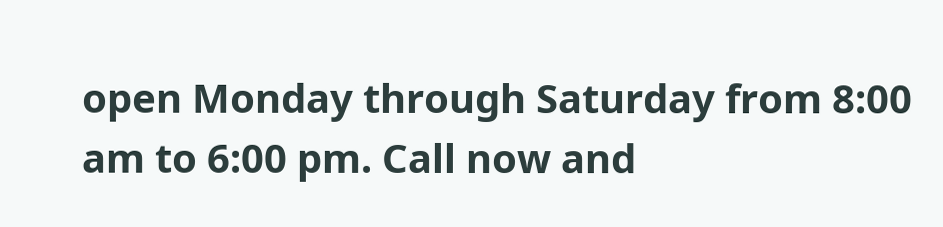open Monday through Saturday from 8:00 am to 6:00 pm. Call now and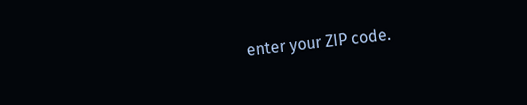enter your ZIP code.